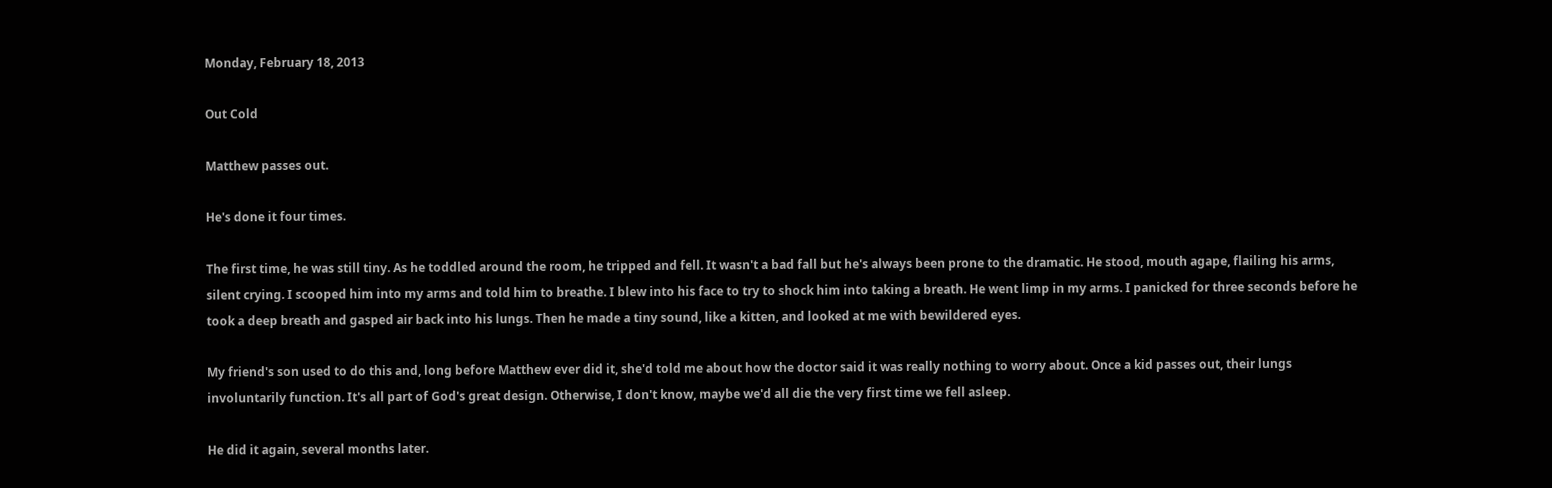Monday, February 18, 2013

Out Cold

Matthew passes out.

He's done it four times.

The first time, he was still tiny. As he toddled around the room, he tripped and fell. It wasn't a bad fall but he's always been prone to the dramatic. He stood, mouth agape, flailing his arms, silent crying. I scooped him into my arms and told him to breathe. I blew into his face to try to shock him into taking a breath. He went limp in my arms. I panicked for three seconds before he took a deep breath and gasped air back into his lungs. Then he made a tiny sound, like a kitten, and looked at me with bewildered eyes.

My friend's son used to do this and, long before Matthew ever did it, she'd told me about how the doctor said it was really nothing to worry about. Once a kid passes out, their lungs involuntarily function. It's all part of God's great design. Otherwise, I don't know, maybe we'd all die the very first time we fell asleep.

He did it again, several months later.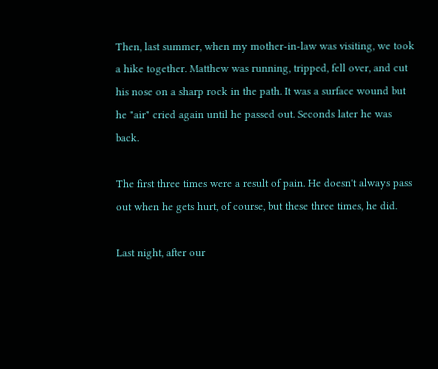Then, last summer, when my mother-in-law was visiting, we took a hike together. Matthew was running, tripped, fell over, and cut his nose on a sharp rock in the path. It was a surface wound but he "air" cried again until he passed out. Seconds later he was back.

The first three times were a result of pain. He doesn't always pass out when he gets hurt, of course, but these three times, he did.

Last night, after our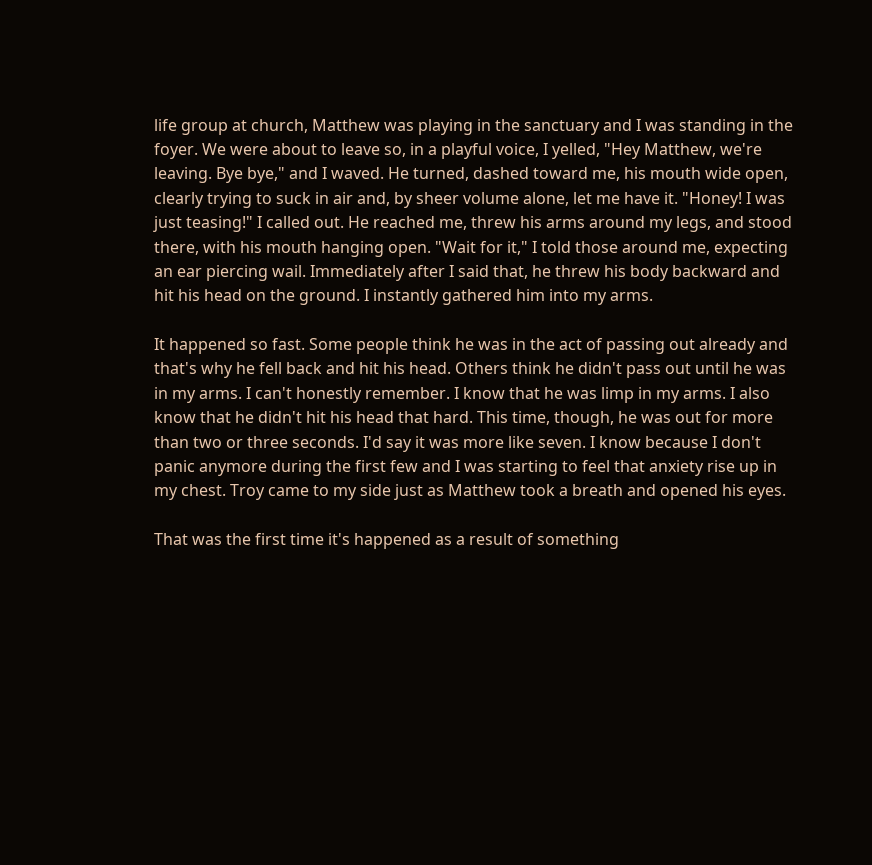life group at church, Matthew was playing in the sanctuary and I was standing in the foyer. We were about to leave so, in a playful voice, I yelled, "Hey Matthew, we're leaving. Bye bye," and I waved. He turned, dashed toward me, his mouth wide open, clearly trying to suck in air and, by sheer volume alone, let me have it. "Honey! I was just teasing!" I called out. He reached me, threw his arms around my legs, and stood there, with his mouth hanging open. "Wait for it," I told those around me, expecting an ear piercing wail. Immediately after I said that, he threw his body backward and hit his head on the ground. I instantly gathered him into my arms.

It happened so fast. Some people think he was in the act of passing out already and that's why he fell back and hit his head. Others think he didn't pass out until he was in my arms. I can't honestly remember. I know that he was limp in my arms. I also know that he didn't hit his head that hard. This time, though, he was out for more than two or three seconds. I'd say it was more like seven. I know because I don't panic anymore during the first few and I was starting to feel that anxiety rise up in my chest. Troy came to my side just as Matthew took a breath and opened his eyes.

That was the first time it's happened as a result of something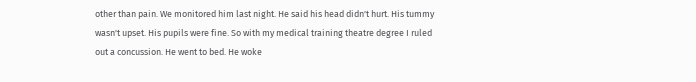other than pain. We monitored him last night. He said his head didn't hurt. His tummy wasn't upset. His pupils were fine. So with my medical training theatre degree I ruled out a concussion. He went to bed. He woke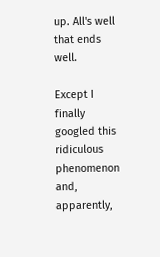up. All's well that ends well.

Except I finally googled this ridiculous phenomenon and, apparently,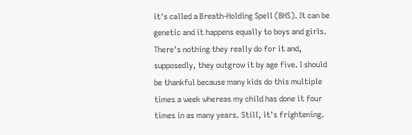it's called a Breath-Holding Spell (BHS). It can be genetic and it happens equally to boys and girls. There's nothing they really do for it and, supposedly, they outgrow it by age five. I should be thankful because many kids do this multiple times a week whereas my child has done it four times in as many years. Still, it's frightening.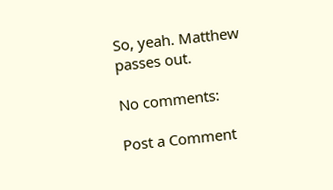So, yeah. Matthew passes out.

No comments:

Post a Comment